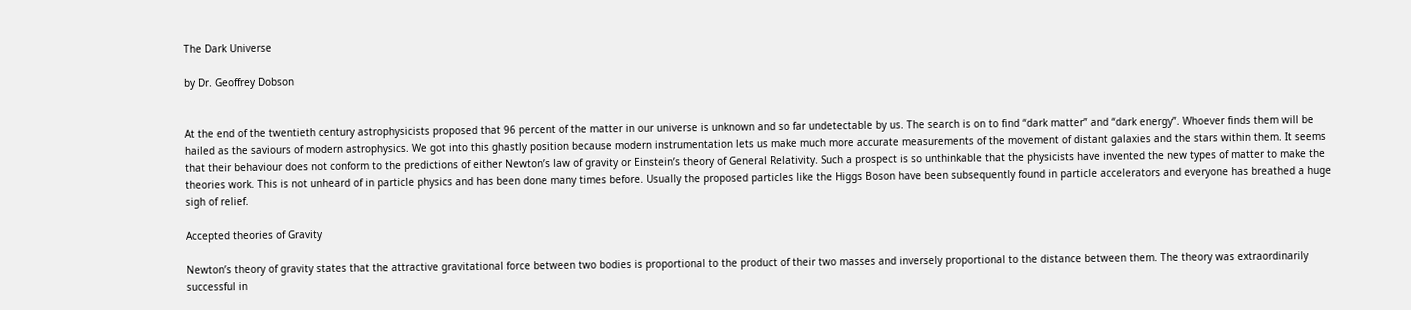The Dark Universe

by Dr. Geoffrey Dobson


At the end of the twentieth century astrophysicists proposed that 96 percent of the matter in our universe is unknown and so far undetectable by us. The search is on to find “dark matter” and “dark energy”. Whoever finds them will be hailed as the saviours of modern astrophysics. We got into this ghastly position because modern instrumentation lets us make much more accurate measurements of the movement of distant galaxies and the stars within them. It seems that their behaviour does not conform to the predictions of either Newton’s law of gravity or Einstein’s theory of General Relativity. Such a prospect is so unthinkable that the physicists have invented the new types of matter to make the theories work. This is not unheard of in particle physics and has been done many times before. Usually the proposed particles like the Higgs Boson have been subsequently found in particle accelerators and everyone has breathed a huge sigh of relief.

Accepted theories of Gravity

Newton’s theory of gravity states that the attractive gravitational force between two bodies is proportional to the product of their two masses and inversely proportional to the distance between them. The theory was extraordinarily successful in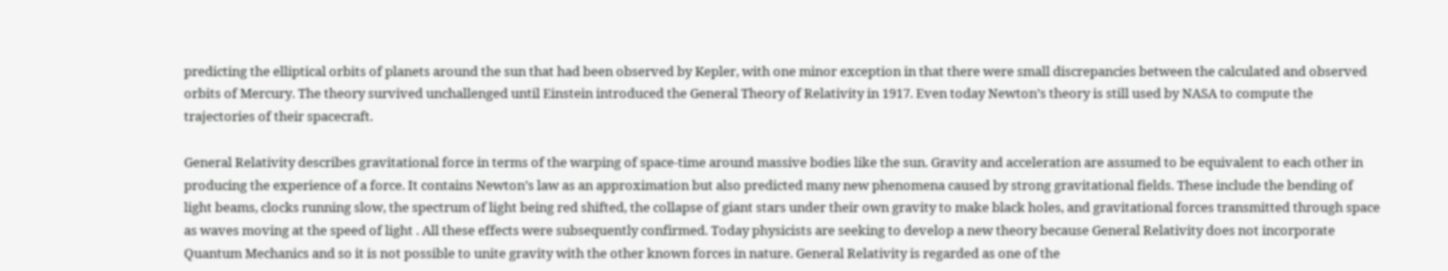predicting the elliptical orbits of planets around the sun that had been observed by Kepler, with one minor exception in that there were small discrepancies between the calculated and observed orbits of Mercury. The theory survived unchallenged until Einstein introduced the General Theory of Relativity in 1917. Even today Newton’s theory is still used by NASA to compute the trajectories of their spacecraft.

General Relativity describes gravitational force in terms of the warping of space-time around massive bodies like the sun. Gravity and acceleration are assumed to be equivalent to each other in producing the experience of a force. It contains Newton’s law as an approximation but also predicted many new phenomena caused by strong gravitational fields. These include the bending of light beams, clocks running slow, the spectrum of light being red shifted, the collapse of giant stars under their own gravity to make black holes, and gravitational forces transmitted through space as waves moving at the speed of light . All these effects were subsequently confirmed. Today physicists are seeking to develop a new theory because General Relativity does not incorporate Quantum Mechanics and so it is not possible to unite gravity with the other known forces in nature. General Relativity is regarded as one of the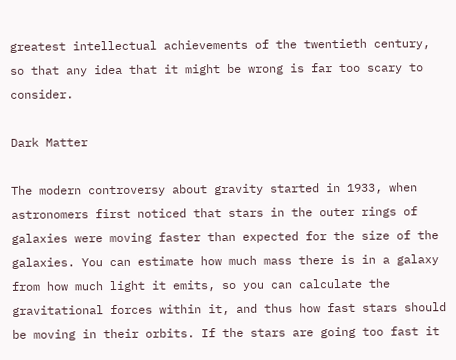greatest intellectual achievements of the twentieth century, so that any idea that it might be wrong is far too scary to consider.

Dark Matter

The modern controversy about gravity started in 1933, when astronomers first noticed that stars in the outer rings of galaxies were moving faster than expected for the size of the galaxies. You can estimate how much mass there is in a galaxy from how much light it emits, so you can calculate the gravitational forces within it, and thus how fast stars should be moving in their orbits. If the stars are going too fast it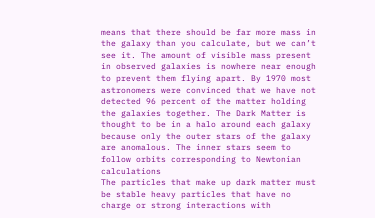means that there should be far more mass in the galaxy than you calculate, but we can’t see it. The amount of visible mass present in observed galaxies is nowhere near enough to prevent them flying apart. By 1970 most astronomers were convinced that we have not detected 96 percent of the matter holding the galaxies together. The Dark Matter is thought to be in a halo around each galaxy because only the outer stars of the galaxy are anomalous. The inner stars seem to follow orbits corresponding to Newtonian calculations
The particles that make up dark matter must be stable heavy particles that have no charge or strong interactions with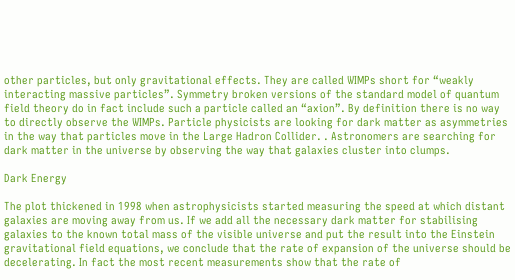other particles, but only gravitational effects. They are called WIMPs short for “weakly interacting massive particles”. Symmetry broken versions of the standard model of quantum field theory do in fact include such a particle called an “axion”. By definition there is no way to directly observe the WIMPs. Particle physicists are looking for dark matter as asymmetries in the way that particles move in the Large Hadron Collider. . Astronomers are searching for dark matter in the universe by observing the way that galaxies cluster into clumps.

Dark Energy

The plot thickened in 1998 when astrophysicists started measuring the speed at which distant galaxies are moving away from us. If we add all the necessary dark matter for stabilising galaxies to the known total mass of the visible universe and put the result into the Einstein gravitational field equations, we conclude that the rate of expansion of the universe should be decelerating. In fact the most recent measurements show that the rate of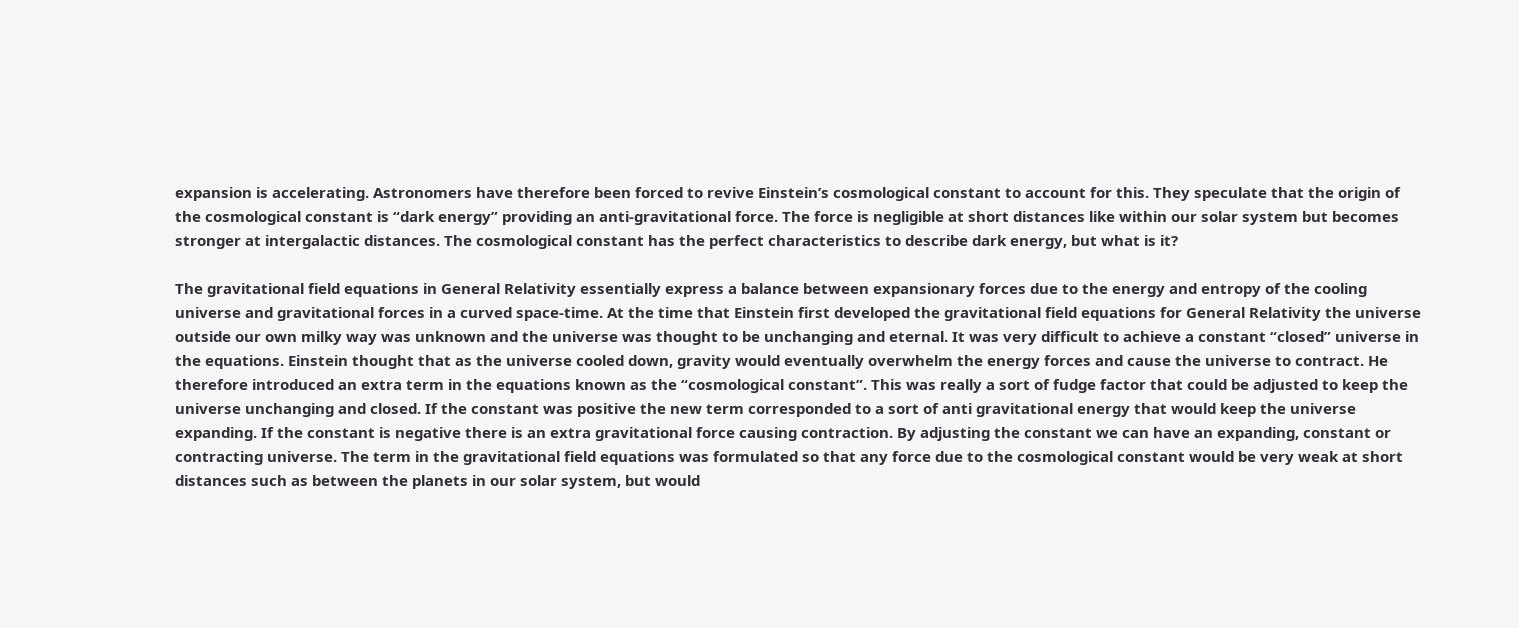expansion is accelerating. Astronomers have therefore been forced to revive Einstein’s cosmological constant to account for this. They speculate that the origin of the cosmological constant is “dark energy” providing an anti-gravitational force. The force is negligible at short distances like within our solar system but becomes stronger at intergalactic distances. The cosmological constant has the perfect characteristics to describe dark energy, but what is it?

The gravitational field equations in General Relativity essentially express a balance between expansionary forces due to the energy and entropy of the cooling universe and gravitational forces in a curved space-time. At the time that Einstein first developed the gravitational field equations for General Relativity the universe outside our own milky way was unknown and the universe was thought to be unchanging and eternal. It was very difficult to achieve a constant “closed” universe in the equations. Einstein thought that as the universe cooled down, gravity would eventually overwhelm the energy forces and cause the universe to contract. He therefore introduced an extra term in the equations known as the “cosmological constant”. This was really a sort of fudge factor that could be adjusted to keep the universe unchanging and closed. If the constant was positive the new term corresponded to a sort of anti gravitational energy that would keep the universe expanding. If the constant is negative there is an extra gravitational force causing contraction. By adjusting the constant we can have an expanding, constant or contracting universe. The term in the gravitational field equations was formulated so that any force due to the cosmological constant would be very weak at short distances such as between the planets in our solar system, but would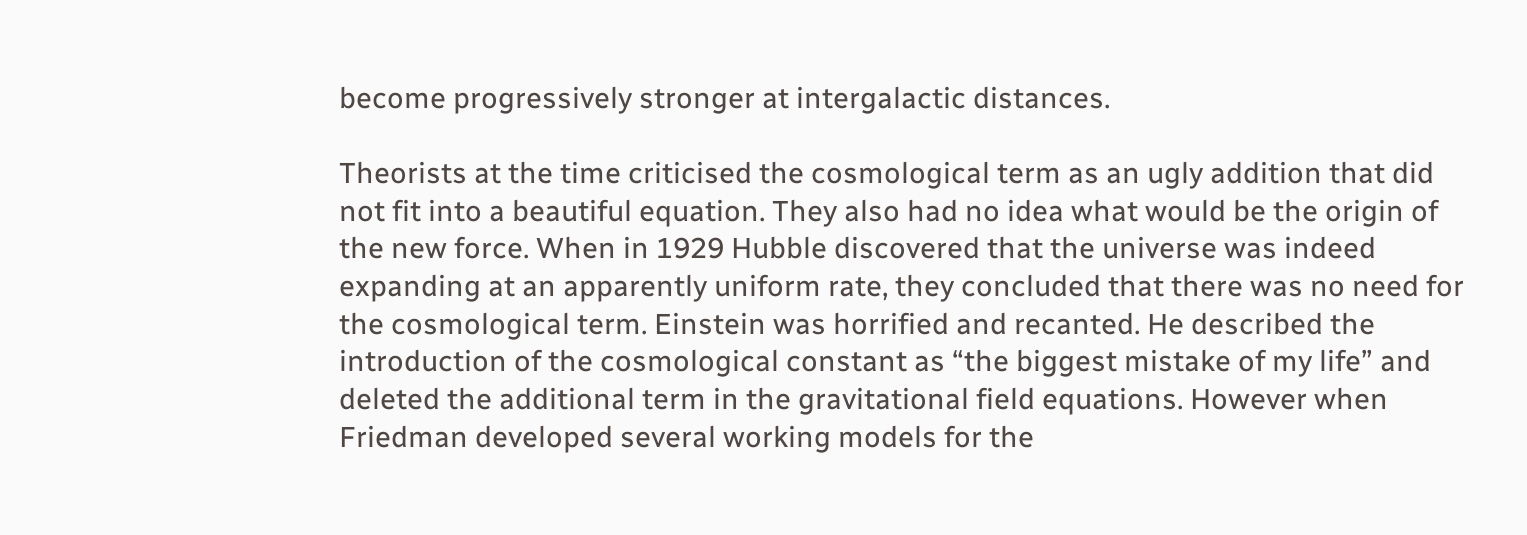become progressively stronger at intergalactic distances.

Theorists at the time criticised the cosmological term as an ugly addition that did not fit into a beautiful equation. They also had no idea what would be the origin of the new force. When in 1929 Hubble discovered that the universe was indeed expanding at an apparently uniform rate, they concluded that there was no need for the cosmological term. Einstein was horrified and recanted. He described the introduction of the cosmological constant as “the biggest mistake of my life” and deleted the additional term in the gravitational field equations. However when Friedman developed several working models for the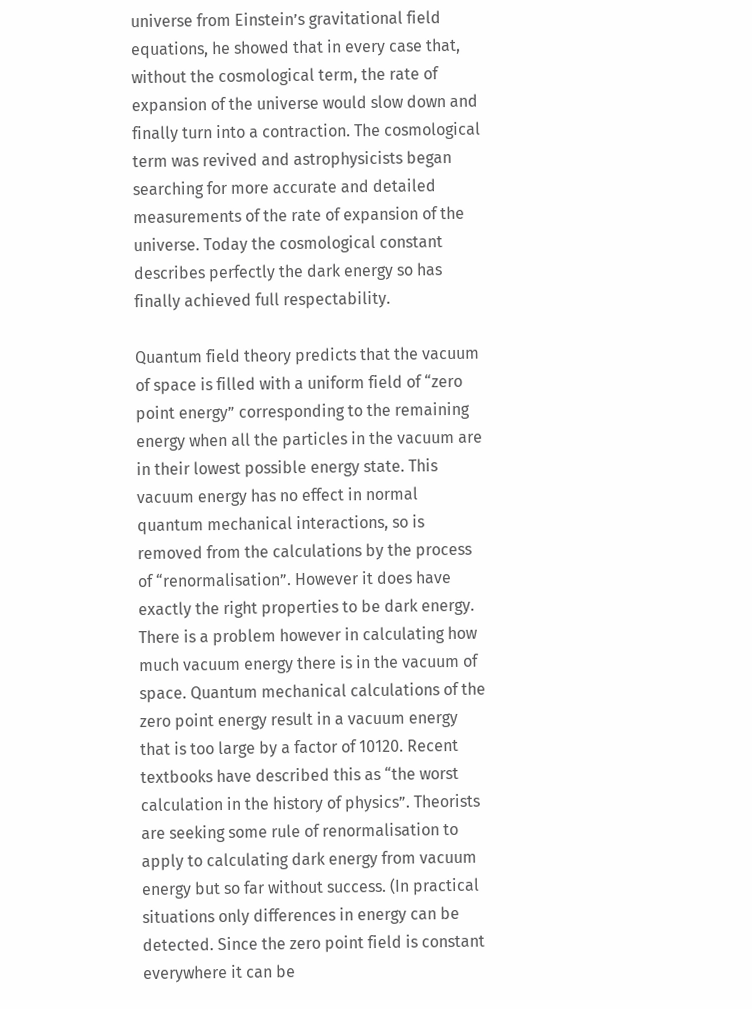universe from Einstein’s gravitational field equations, he showed that in every case that, without the cosmological term, the rate of expansion of the universe would slow down and finally turn into a contraction. The cosmological term was revived and astrophysicists began searching for more accurate and detailed measurements of the rate of expansion of the universe. Today the cosmological constant describes perfectly the dark energy so has finally achieved full respectability.

Quantum field theory predicts that the vacuum of space is filled with a uniform field of “zero point energy” corresponding to the remaining energy when all the particles in the vacuum are in their lowest possible energy state. This vacuum energy has no effect in normal quantum mechanical interactions, so is removed from the calculations by the process of “renormalisation”. However it does have exactly the right properties to be dark energy. There is a problem however in calculating how much vacuum energy there is in the vacuum of space. Quantum mechanical calculations of the zero point energy result in a vacuum energy that is too large by a factor of 10120. Recent textbooks have described this as “the worst calculation in the history of physics”. Theorists are seeking some rule of renormalisation to apply to calculating dark energy from vacuum energy but so far without success. (In practical situations only differences in energy can be detected. Since the zero point field is constant everywhere it can be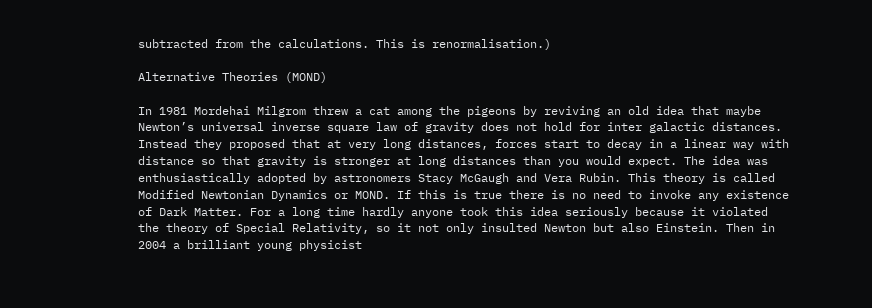subtracted from the calculations. This is renormalisation.)

Alternative Theories (MOND)

In 1981 Mordehai Milgrom threw a cat among the pigeons by reviving an old idea that maybe Newton’s universal inverse square law of gravity does not hold for inter galactic distances. Instead they proposed that at very long distances, forces start to decay in a linear way with distance so that gravity is stronger at long distances than you would expect. The idea was enthusiastically adopted by astronomers Stacy McGaugh and Vera Rubin. This theory is called Modified Newtonian Dynamics or MOND. If this is true there is no need to invoke any existence of Dark Matter. For a long time hardly anyone took this idea seriously because it violated the theory of Special Relativity, so it not only insulted Newton but also Einstein. Then in 2004 a brilliant young physicist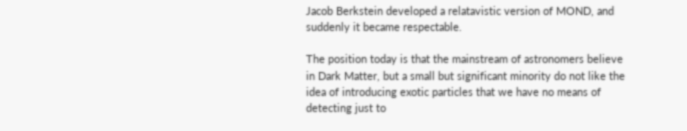Jacob Berkstein developed a relatavistic version of MOND, and suddenly it became respectable.

The position today is that the mainstream of astronomers believe in Dark Matter, but a small but significant minority do not like the idea of introducing exotic particles that we have no means of detecting just to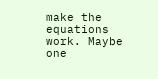make the equations work. Maybe one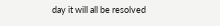day it will all be resolved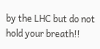by the LHC but do not hold your breath!!